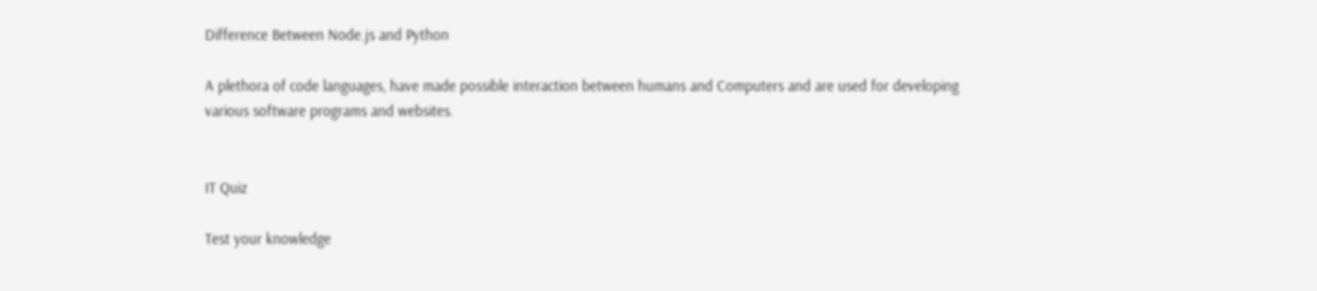Difference Between Node.js and Python

A plethora of code languages, have made possible interaction between humans and Computers and are used for developing various software programs and websites.


IT Quiz

Test your knowledge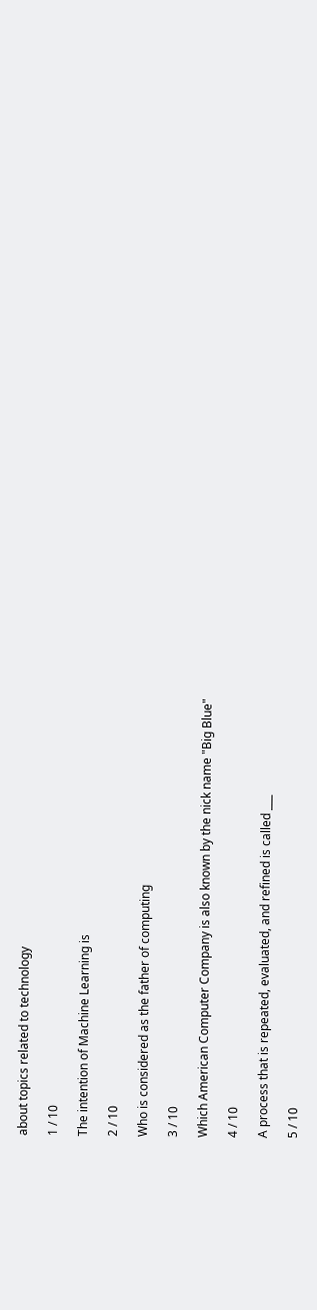about topics related to technology

1 / 10

The intention of Machine Learning is

2 / 10

Who is considered as the father of computing

3 / 10

Which American Computer Company is also known by the nick name "Big Blue"

4 / 10

A process that is repeated, evaluated, and refined is called ___

5 / 10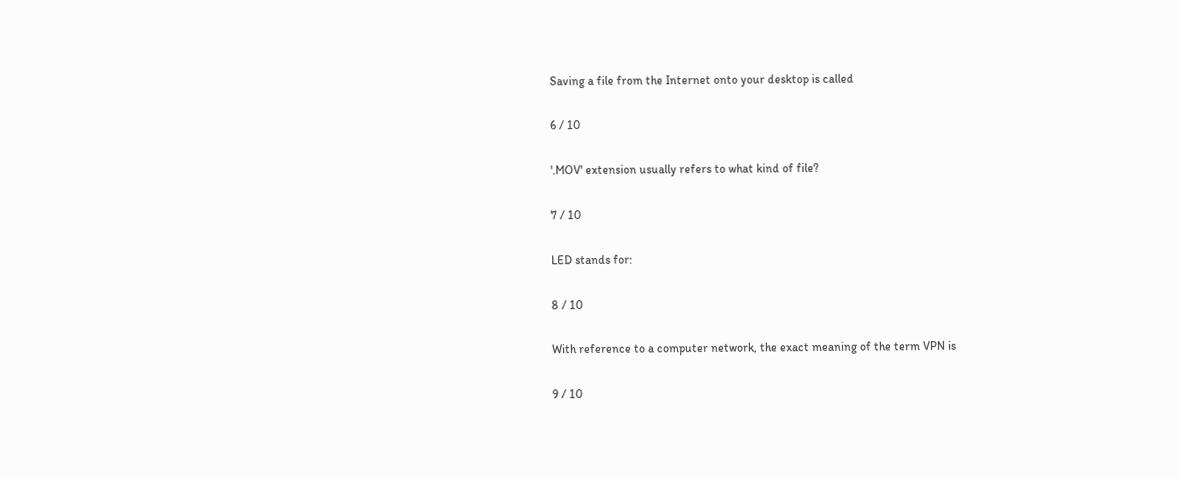Saving a file from the Internet onto your desktop is called

6 / 10

'.MOV' extension usually refers to what kind of file?

7 / 10

LED stands for:

8 / 10

With reference to a computer network, the exact meaning of the term VPN is

9 / 10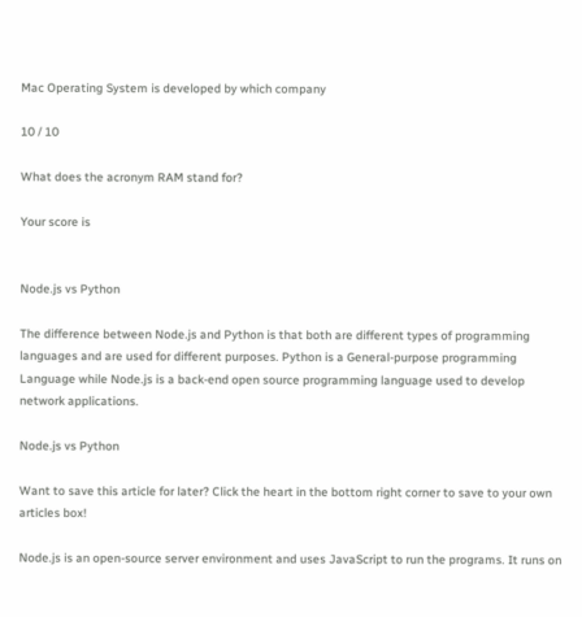Mac Operating System is developed by which company

10 / 10

What does the acronym RAM stand for?

Your score is


Node.js vs Python

The difference between Node.js and Python is that both are different types of programming languages and are used for different purposes. Python is a General-purpose programming Language while Node.js is a back-end open source programming language used to develop network applications.

Node.js vs Python

Want to save this article for later? Click the heart in the bottom right corner to save to your own articles box!

Node.js is an open-source server environment and uses JavaScript to run the programs. It runs on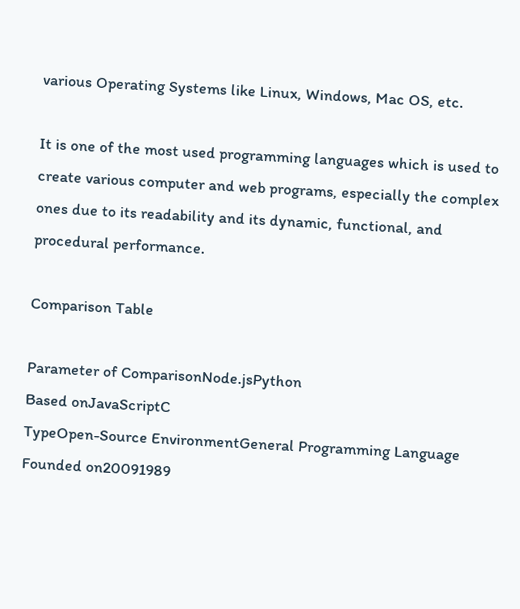various Operating Systems like Linux, Windows, Mac OS, etc.

It is one of the most used programming languages which is used to create various computer and web programs, especially the complex ones due to its readability and its dynamic, functional, and procedural performance.

Comparison Table

Parameter of ComparisonNode.jsPython
Based onJavaScriptC
TypeOpen-Source EnvironmentGeneral Programming Language
Founded on20091989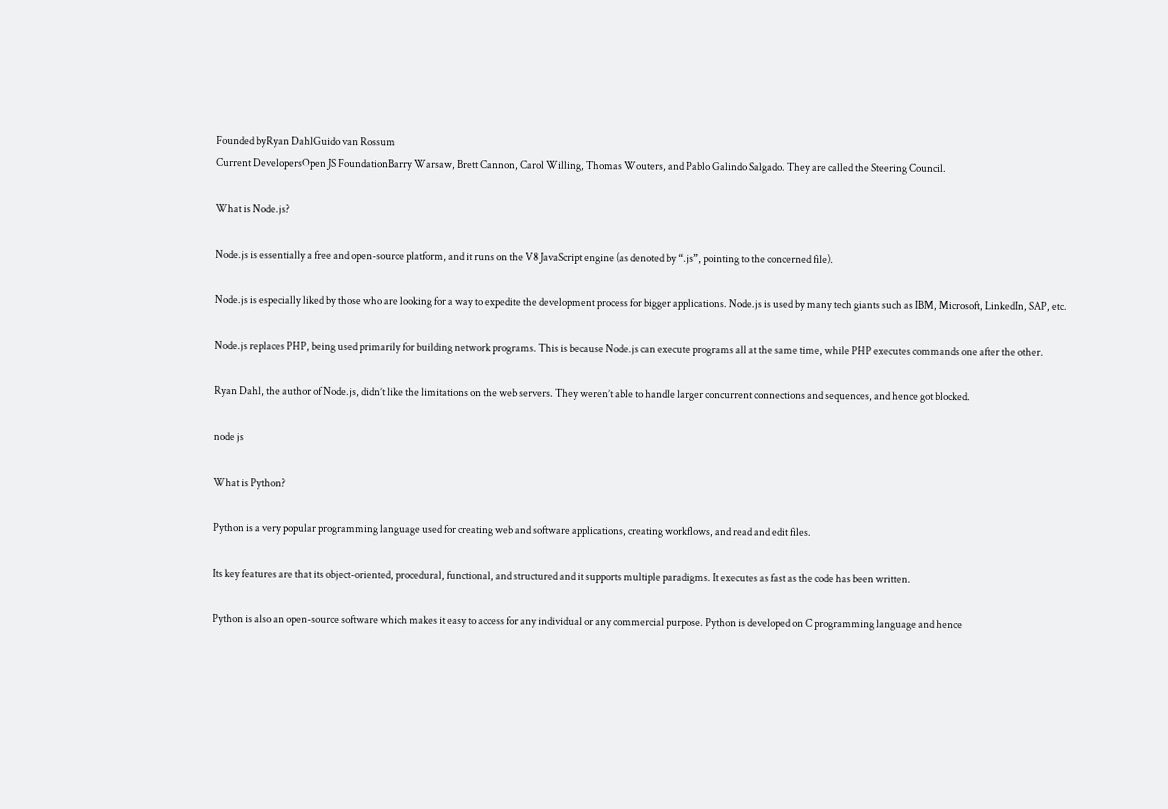Founded byRyan DahlGuido van Rossum
Current DevelopersOpen JS FoundationBarry Warsaw, Brett Cannon, Carol Willing, Thomas Wouters, and Pablo Galindo Salgado. They are called the Steering Council.

What is Node.js?

Node.js is essentially a free and open-source platform, and it runs on the V8 JavaScript engine (as denoted by “.js”, pointing to the concerned file).

Node.js is especially liked by those who are looking for a way to expedite the development process for bigger applications. Node.js is used by many tech giants such as IBM, Microsoft, LinkedIn, SAP, etc.

Node.js replaces PHP, being used primarily for building network programs. This is because Node.js can execute programs all at the same time, while PHP executes commands one after the other.

Ryan Dahl, the author of Node.js, didn’t like the limitations on the web servers. They weren’t able to handle larger concurrent connections and sequences, and hence got blocked.

node js

What is Python?

Python is a very popular programming language used for creating web and software applications, creating workflows, and read and edit files.

Its key features are that its object-oriented, procedural, functional, and structured and it supports multiple paradigms. It executes as fast as the code has been written.

Python is also an open-source software which makes it easy to access for any individual or any commercial purpose. Python is developed on C programming language and hence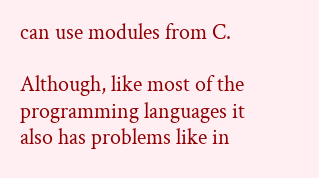can use modules from C.

Although, like most of the programming languages it also has problems like in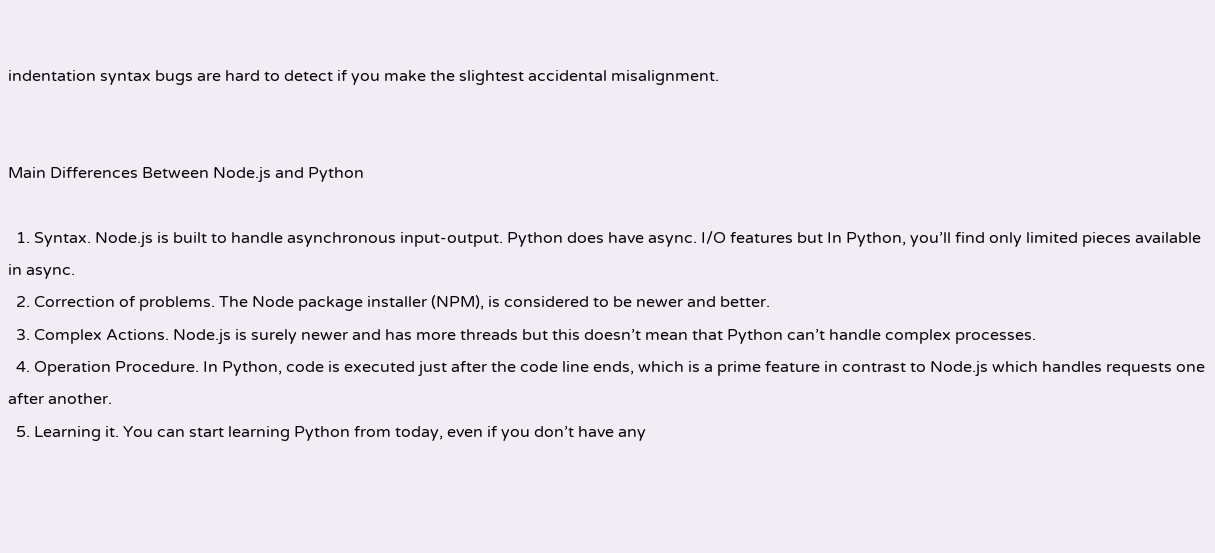indentation syntax bugs are hard to detect if you make the slightest accidental misalignment.


Main Differences Between Node.js and Python

  1. Syntax. Node.js is built to handle asynchronous input-output. Python does have async. I/O features but In Python, you’ll find only limited pieces available in async.
  2. Correction of problems. The Node package installer (NPM), is considered to be newer and better.
  3. Complex Actions. Node.js is surely newer and has more threads but this doesn’t mean that Python can’t handle complex processes.
  4. Operation Procedure. In Python, code is executed just after the code line ends, which is a prime feature in contrast to Node.js which handles requests one after another.
  5. Learning it. You can start learning Python from today, even if you don’t have any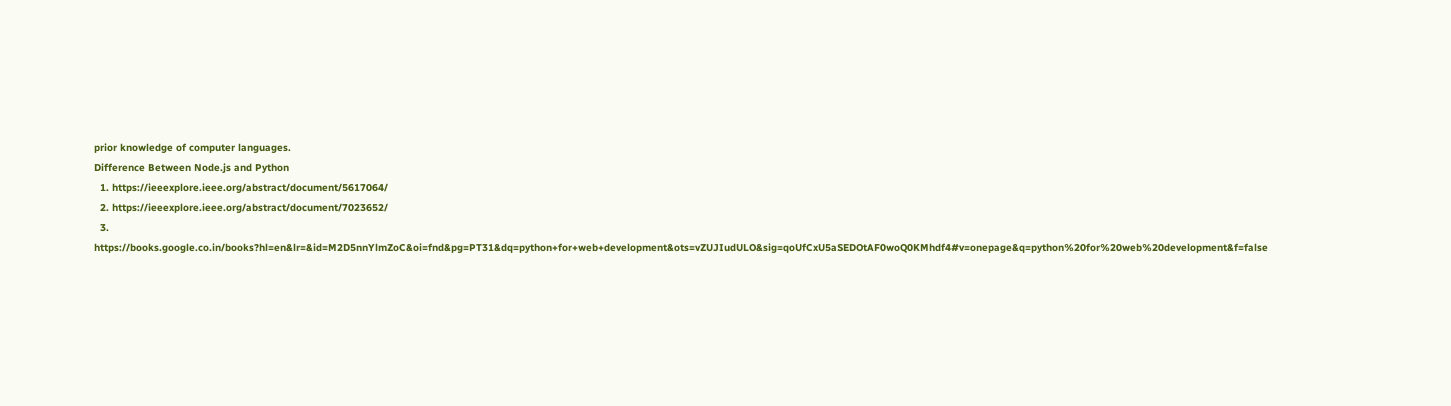prior knowledge of computer languages.
Difference Between Node.js and Python
  1. https://ieeexplore.ieee.org/abstract/document/5617064/
  2. https://ieeexplore.ieee.org/abstract/document/7023652/
  3. https://books.google.co.in/books?hl=en&lr=&id=M2D5nnYlmZoC&oi=fnd&pg=PT31&dq=python+for+web+development&ots=vZUJIudULO&sig=qoUfCxU5aSEDOtAF0woQ0KMhdf4#v=onepage&q=python%20for%20web%20development&f=false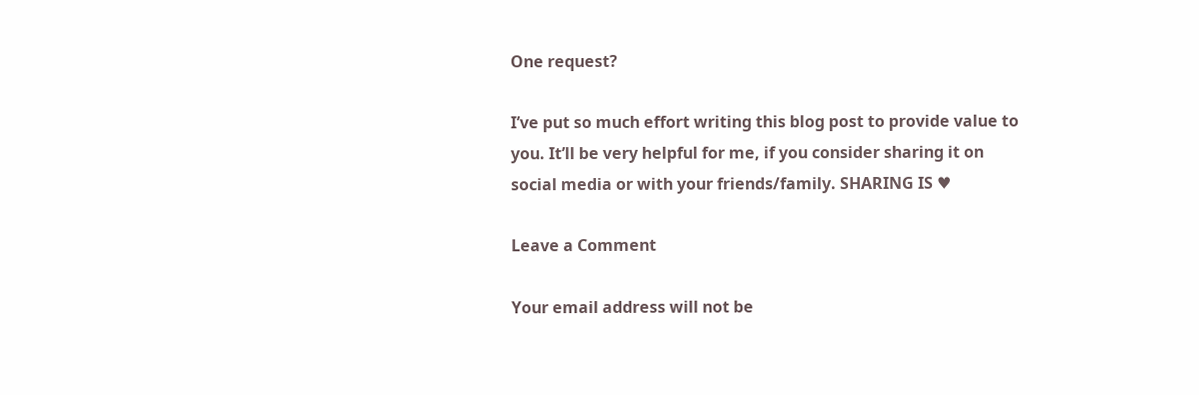One request?

I’ve put so much effort writing this blog post to provide value to you. It’ll be very helpful for me, if you consider sharing it on social media or with your friends/family. SHARING IS ♥

Leave a Comment

Your email address will not be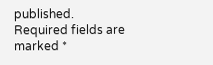published. Required fields are marked *